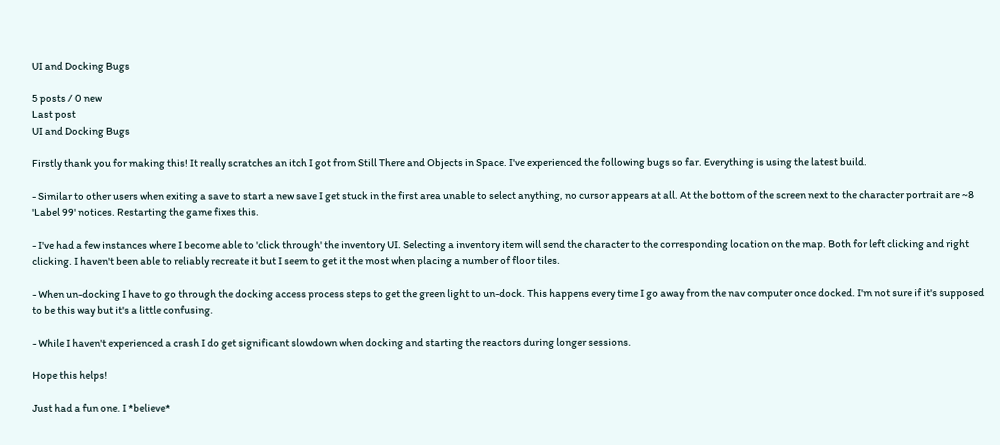UI and Docking Bugs

5 posts / 0 new
Last post
UI and Docking Bugs

Firstly thank you for making this! It really scratches an itch I got from Still There and Objects in Space. I've experienced the following bugs so far. Everything is using the latest build.

- Similar to other users when exiting a save to start a new save I get stuck in the first area unable to select anything, no cursor appears at all. At the bottom of the screen next to the character portrait are ~8 'Label 99' notices. Restarting the game fixes this.

- I've had a few instances where I become able to 'click through' the inventory UI. Selecting a inventory item will send the character to the corresponding location on the map. Both for left clicking and right clicking. I haven't been able to reliably recreate it but I seem to get it the most when placing a number of floor tiles.

- When un-docking I have to go through the docking access process steps to get the green light to un-dock. This happens every time I go away from the nav computer once docked. I'm not sure if it's supposed to be this way but it's a little confusing.

- While I haven't experienced a crash I do get significant slowdown when docking and starting the reactors during longer sessions.

Hope this helps!

Just had a fun one. I *believe*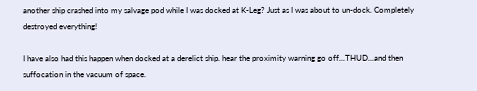another ship crashed into my salvage pod while I was docked at K-Leg? Just as I was about to un-dock. Completely destroyed everything!

I have also had this happen when docked at a derelict ship. hear the proximity warning go off...THUD...and then suffocation in the vacuum of space.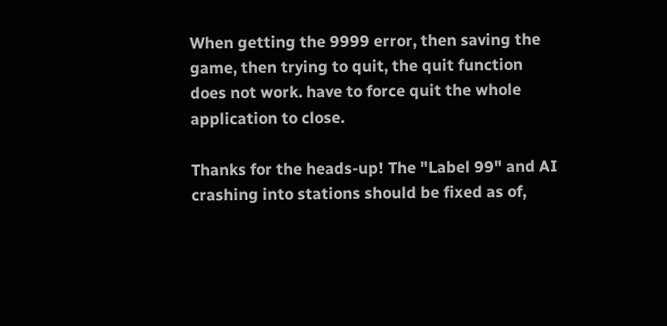When getting the 9999 error, then saving the game, then trying to quit, the quit function does not work. have to force quit the whole application to close.

Thanks for the heads-up! The "Label 99" and AI crashing into stations should be fixed as of,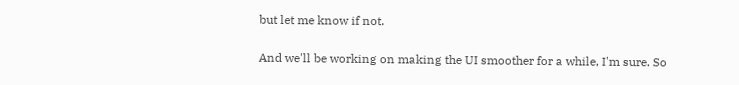but let me know if not.

And we'll be working on making the UI smoother for a while, I'm sure. So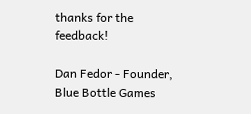thanks for the feedback!

Dan Fedor - Founder, Blue Bottle Games